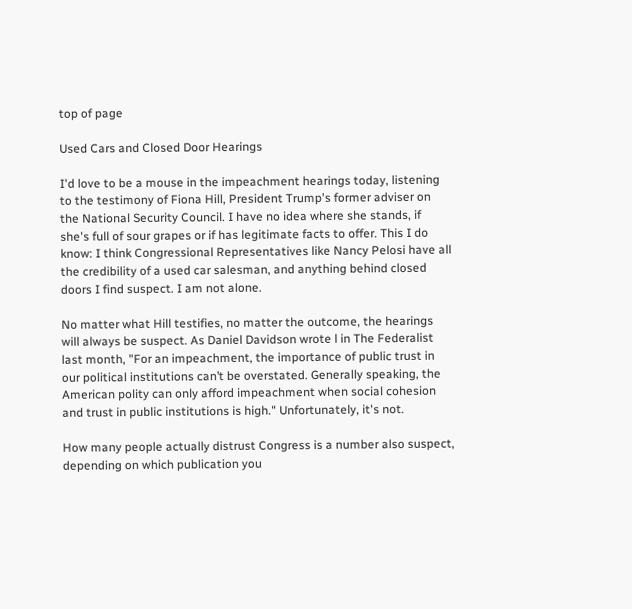top of page

Used Cars and Closed Door Hearings

I'd love to be a mouse in the impeachment hearings today, listening to the testimony of Fiona Hill, President Trump's former adviser on the National Security Council. I have no idea where she stands, if she's full of sour grapes or if has legitimate facts to offer. This I do know: I think Congressional Representatives like Nancy Pelosi have all the credibility of a used car salesman, and anything behind closed doors I find suspect. I am not alone.

No matter what Hill testifies, no matter the outcome, the hearings will always be suspect. As Daniel Davidson wrote l in The Federalist last month, "For an impeachment, the importance of public trust in our political institutions can’t be overstated. Generally speaking, the American polity can only afford impeachment when social cohesion and trust in public institutions is high." Unfortunately, it's not.

How many people actually distrust Congress is a number also suspect, depending on which publication you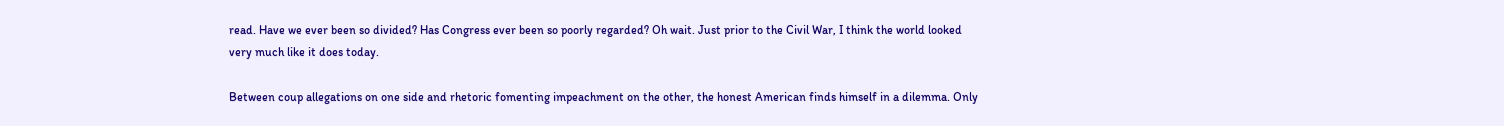read. Have we ever been so divided? Has Congress ever been so poorly regarded? Oh wait. Just prior to the Civil War, I think the world looked very much like it does today.

Between coup allegations on one side and rhetoric fomenting impeachment on the other, the honest American finds himself in a dilemma. Only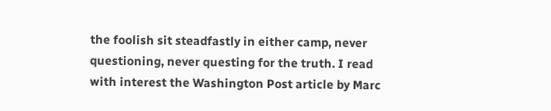the foolish sit steadfastly in either camp, never questioning, never questing for the truth. I read with interest the Washington Post article by Marc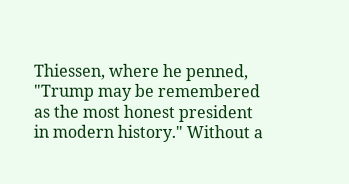Thiessen, where he penned, "Trump may be remembered as the most honest president in modern history." Without a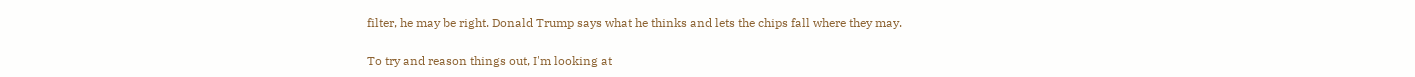filter, he may be right. Donald Trump says what he thinks and lets the chips fall where they may.

To try and reason things out, I'm looking at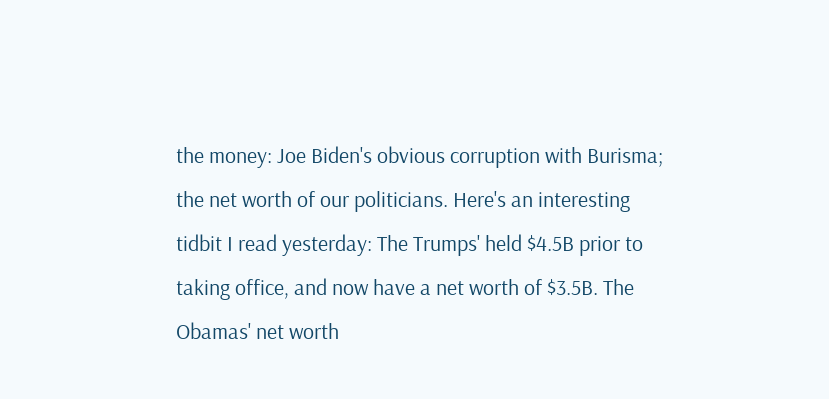the money: Joe Biden's obvious corruption with Burisma; the net worth of our politicians. Here's an interesting tidbit I read yesterday: The Trumps' held $4.5B prior to taking office, and now have a net worth of $3.5B. The Obamas' net worth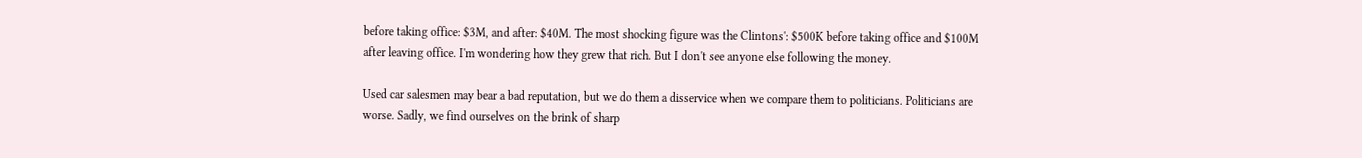before taking office: $3M, and after: $40M. The most shocking figure was the Clintons': $500K before taking office and $100M after leaving office. I'm wondering how they grew that rich. But I don't see anyone else following the money.

Used car salesmen may bear a bad reputation, but we do them a disservice when we compare them to politicians. Politicians are worse. Sadly, we find ourselves on the brink of sharp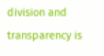division and transparency is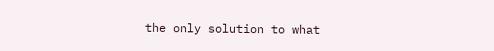the only solution to what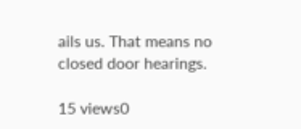ails us. That means no closed door hearings.

15 views0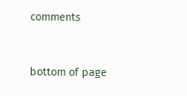comments


bottom of page